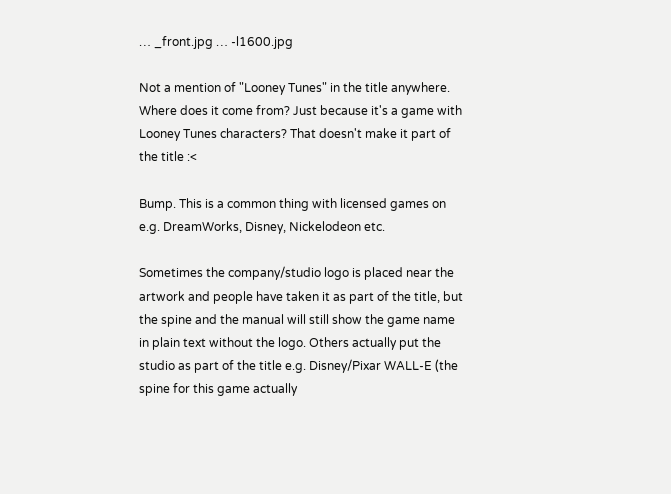… _front.jpg … -l1600.jpg

Not a mention of "Looney Tunes" in the title anywhere. Where does it come from? Just because it's a game with Looney Tunes characters? That doesn't make it part of the title :<

Bump. This is a common thing with licensed games on e.g. DreamWorks, Disney, Nickelodeon etc.

Sometimes the company/studio logo is placed near the artwork and people have taken it as part of the title, but the spine and the manual will still show the game name in plain text without the logo. Others actually put the studio as part of the title e.g. Disney/Pixar WALL-E (the spine for this game actually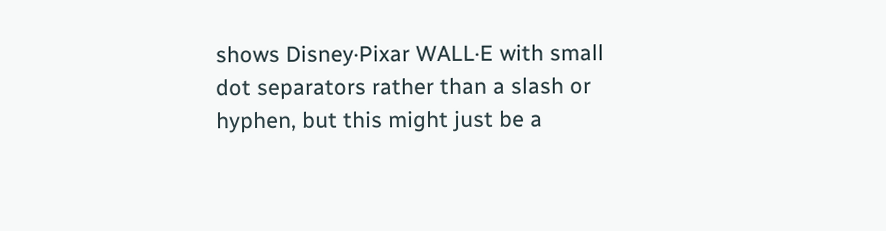shows Disney·Pixar WALL·E with small dot separators rather than a slash or hyphen, but this might just be a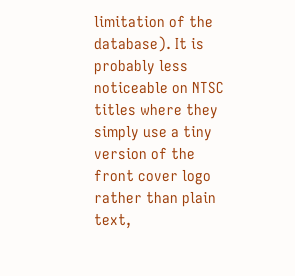limitation of the database). It is probably less noticeable on NTSC titles where they simply use a tiny version of the front cover logo rather than plain text,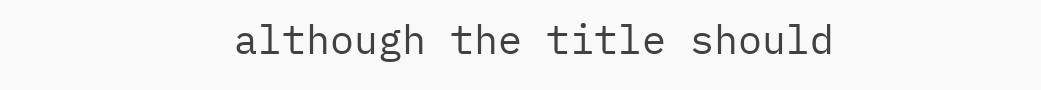although the title should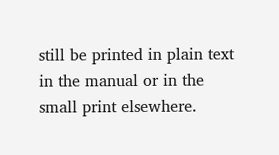still be printed in plain text in the manual or in the small print elsewhere.